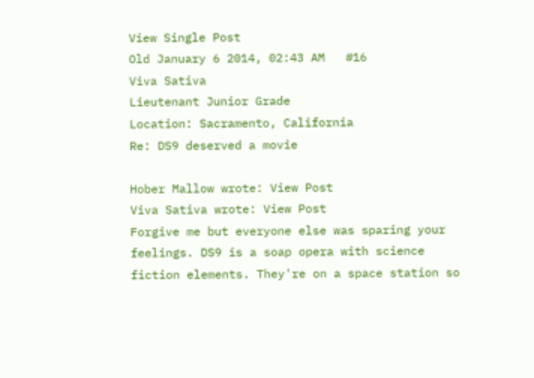View Single Post
Old January 6 2014, 02:43 AM   #16
Viva Sativa
Lieutenant Junior Grade
Location: Sacramento, California
Re: DS9 deserved a movie

Hober Mallow wrote: View Post
Viva Sativa wrote: View Post
Forgive me but everyone else was sparing your feelings. DS9 is a soap opera with science fiction elements. They're on a space station so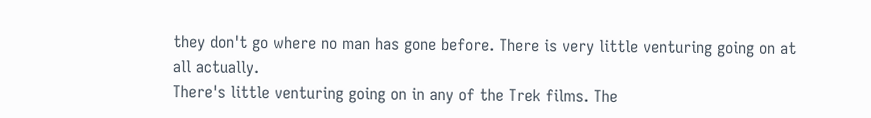they don't go where no man has gone before. There is very little venturing going on at all actually.
There's little venturing going on in any of the Trek films. The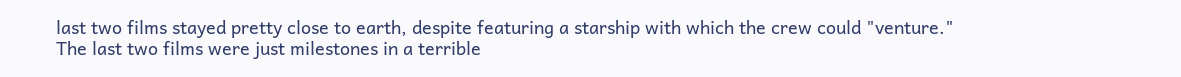last two films stayed pretty close to earth, despite featuring a starship with which the crew could "venture."
The last two films were just milestones in a terrible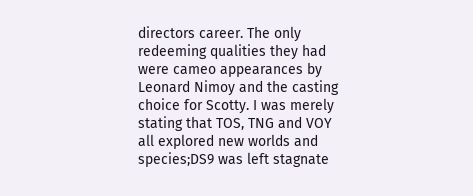directors career. The only redeeming qualities they had were cameo appearances by Leonard Nimoy and the casting choice for Scotty. I was merely stating that TOS, TNG and VOY all explored new worlds and species;DS9 was left stagnate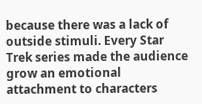because there was a lack of outside stimuli. Every Star Trek series made the audience grow an emotional attachment to characters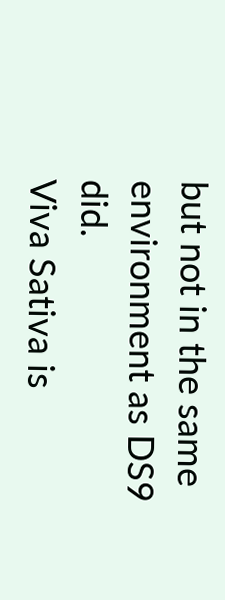but not in the same environment as DS9 did.
Viva Sativa is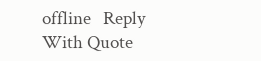offline   Reply With Quote